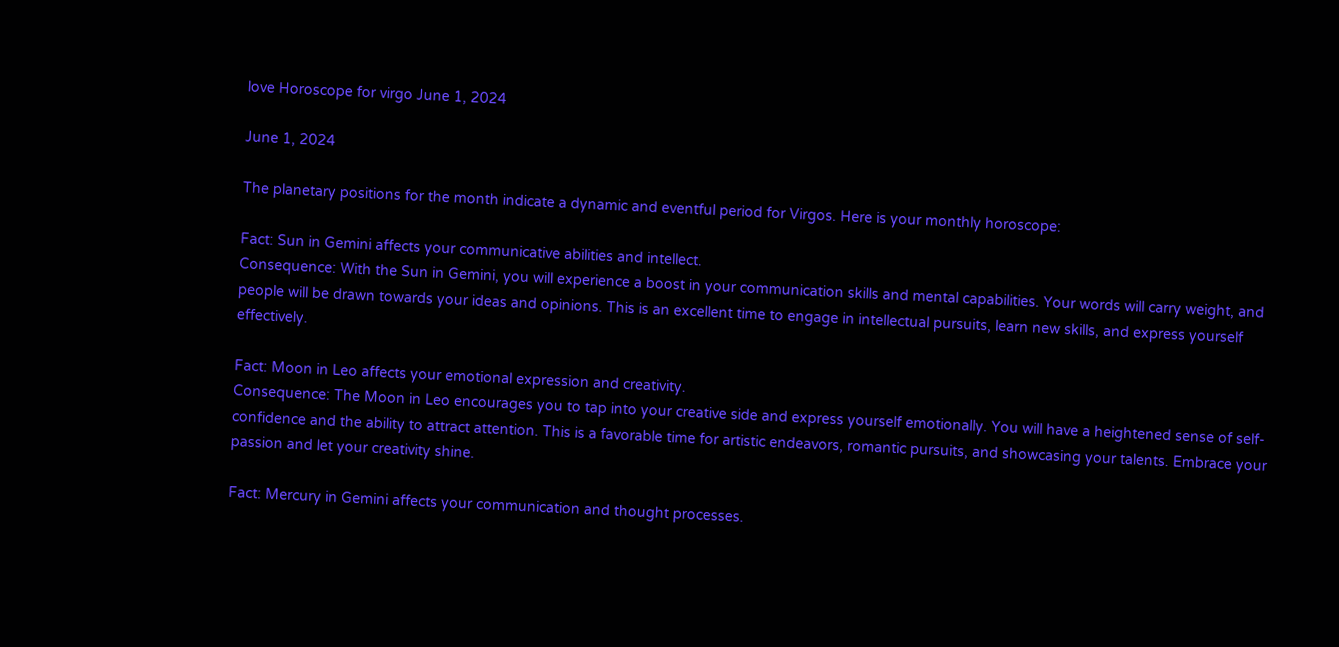love Horoscope for virgo June 1, 2024

June 1, 2024

The planetary positions for the month indicate a dynamic and eventful period for Virgos. Here is your monthly horoscope:

Fact: Sun in Gemini affects your communicative abilities and intellect.
Consequence: With the Sun in Gemini, you will experience a boost in your communication skills and mental capabilities. Your words will carry weight, and people will be drawn towards your ideas and opinions. This is an excellent time to engage in intellectual pursuits, learn new skills, and express yourself effectively.

Fact: Moon in Leo affects your emotional expression and creativity.
Consequence: The Moon in Leo encourages you to tap into your creative side and express yourself emotionally. You will have a heightened sense of self-confidence and the ability to attract attention. This is a favorable time for artistic endeavors, romantic pursuits, and showcasing your talents. Embrace your passion and let your creativity shine.

Fact: Mercury in Gemini affects your communication and thought processes.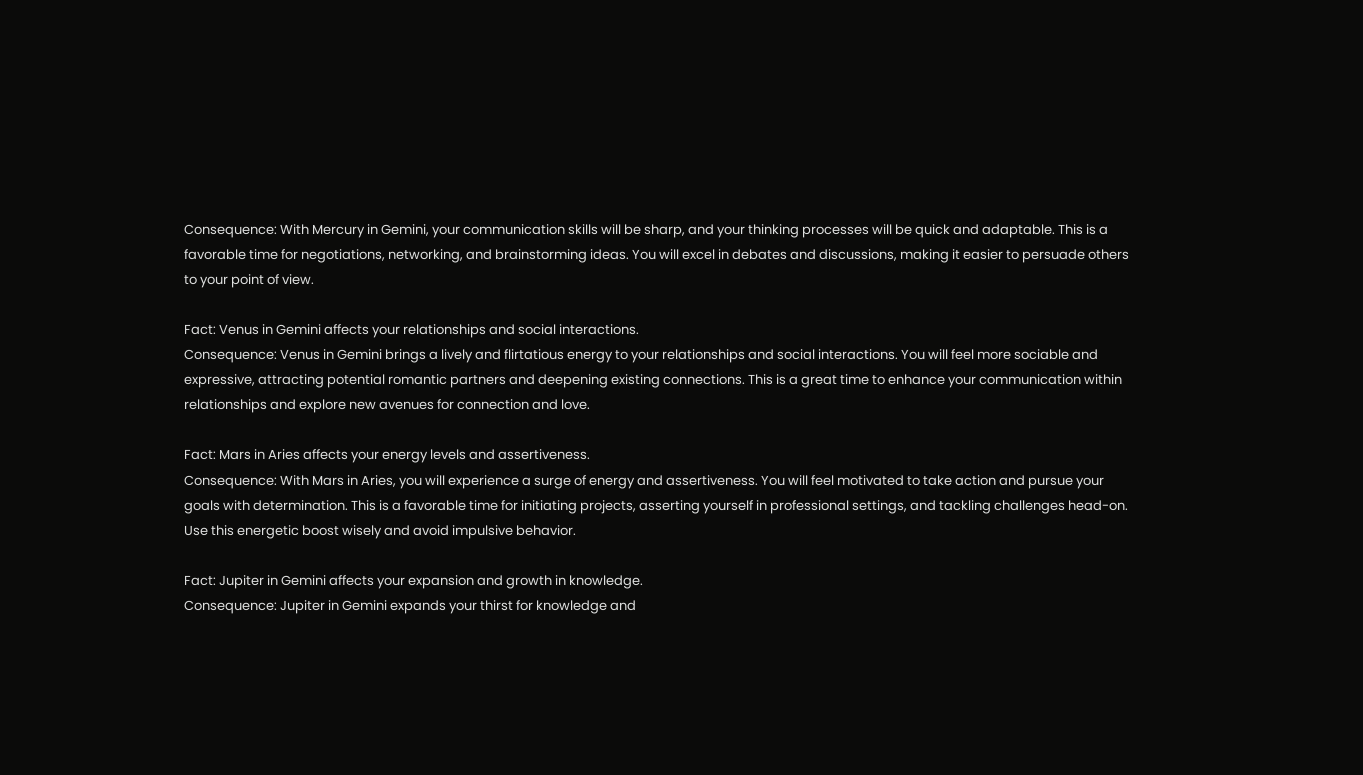Consequence: With Mercury in Gemini, your communication skills will be sharp, and your thinking processes will be quick and adaptable. This is a favorable time for negotiations, networking, and brainstorming ideas. You will excel in debates and discussions, making it easier to persuade others to your point of view.

Fact: Venus in Gemini affects your relationships and social interactions.
Consequence: Venus in Gemini brings a lively and flirtatious energy to your relationships and social interactions. You will feel more sociable and expressive, attracting potential romantic partners and deepening existing connections. This is a great time to enhance your communication within relationships and explore new avenues for connection and love.

Fact: Mars in Aries affects your energy levels and assertiveness.
Consequence: With Mars in Aries, you will experience a surge of energy and assertiveness. You will feel motivated to take action and pursue your goals with determination. This is a favorable time for initiating projects, asserting yourself in professional settings, and tackling challenges head-on. Use this energetic boost wisely and avoid impulsive behavior.

Fact: Jupiter in Gemini affects your expansion and growth in knowledge.
Consequence: Jupiter in Gemini expands your thirst for knowledge and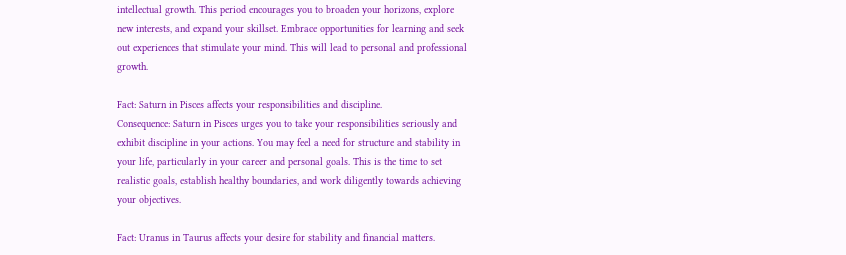intellectual growth. This period encourages you to broaden your horizons, explore new interests, and expand your skillset. Embrace opportunities for learning and seek out experiences that stimulate your mind. This will lead to personal and professional growth.

Fact: Saturn in Pisces affects your responsibilities and discipline.
Consequence: Saturn in Pisces urges you to take your responsibilities seriously and exhibit discipline in your actions. You may feel a need for structure and stability in your life, particularly in your career and personal goals. This is the time to set realistic goals, establish healthy boundaries, and work diligently towards achieving your objectives.

Fact: Uranus in Taurus affects your desire for stability and financial matters.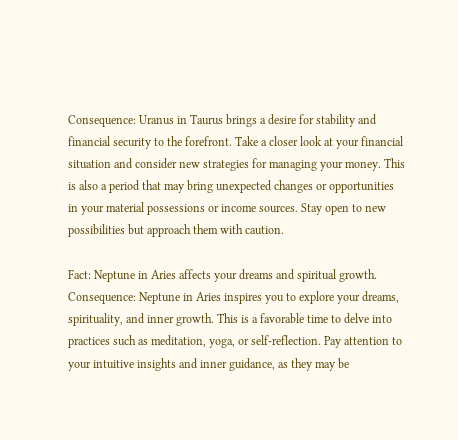Consequence: Uranus in Taurus brings a desire for stability and financial security to the forefront. Take a closer look at your financial situation and consider new strategies for managing your money. This is also a period that may bring unexpected changes or opportunities in your material possessions or income sources. Stay open to new possibilities but approach them with caution.

Fact: Neptune in Aries affects your dreams and spiritual growth.
Consequence: Neptune in Aries inspires you to explore your dreams, spirituality, and inner growth. This is a favorable time to delve into practices such as meditation, yoga, or self-reflection. Pay attention to your intuitive insights and inner guidance, as they may be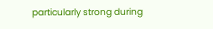particularly strong during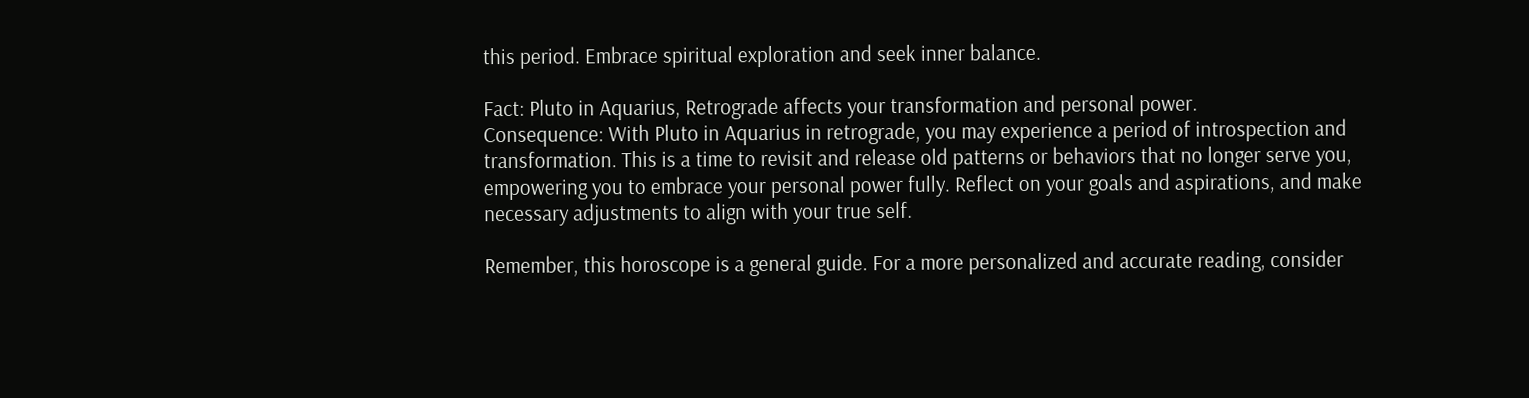this period. Embrace spiritual exploration and seek inner balance.

Fact: Pluto in Aquarius, Retrograde affects your transformation and personal power.
Consequence: With Pluto in Aquarius in retrograde, you may experience a period of introspection and transformation. This is a time to revisit and release old patterns or behaviors that no longer serve you, empowering you to embrace your personal power fully. Reflect on your goals and aspirations, and make necessary adjustments to align with your true self.

Remember, this horoscope is a general guide. For a more personalized and accurate reading, consider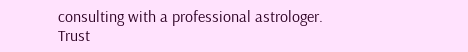consulting with a professional astrologer. Trust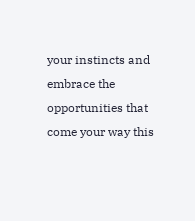your instincts and embrace the opportunities that come your way this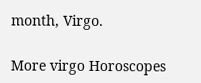month, Virgo.

More virgo Horoscopes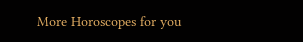More Horoscopes for you